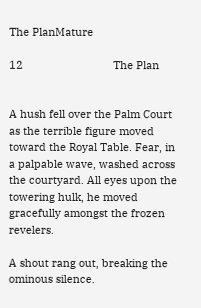The PlanMature

12                              The Plan


A hush fell over the Palm Court as the terrible figure moved toward the Royal Table. Fear, in a palpable wave, washed across the courtyard. All eyes upon the towering hulk, he moved gracefully amongst the frozen revelers.

A shout rang out, breaking the ominous silence.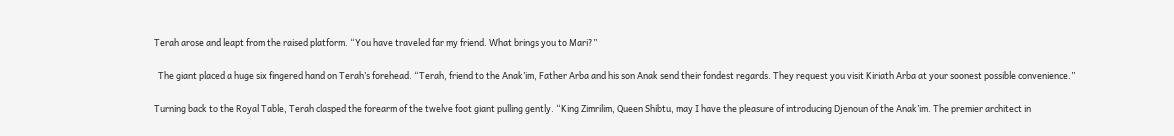Terah arose and leapt from the raised platform. “You have traveled far my friend. What brings you to Mari?”

  The giant placed a huge six fingered hand on Terah’s forehead. “Terah, friend to the Anak’im, Father Arba and his son Anak send their fondest regards. They request you visit Kiriath Arba at your soonest possible convenience.”

Turning back to the Royal Table, Terah clasped the forearm of the twelve foot giant pulling gently. “King Zimrilim, Queen Shibtu, may I have the pleasure of introducing Djenoun of the Anak’im. The premier architect in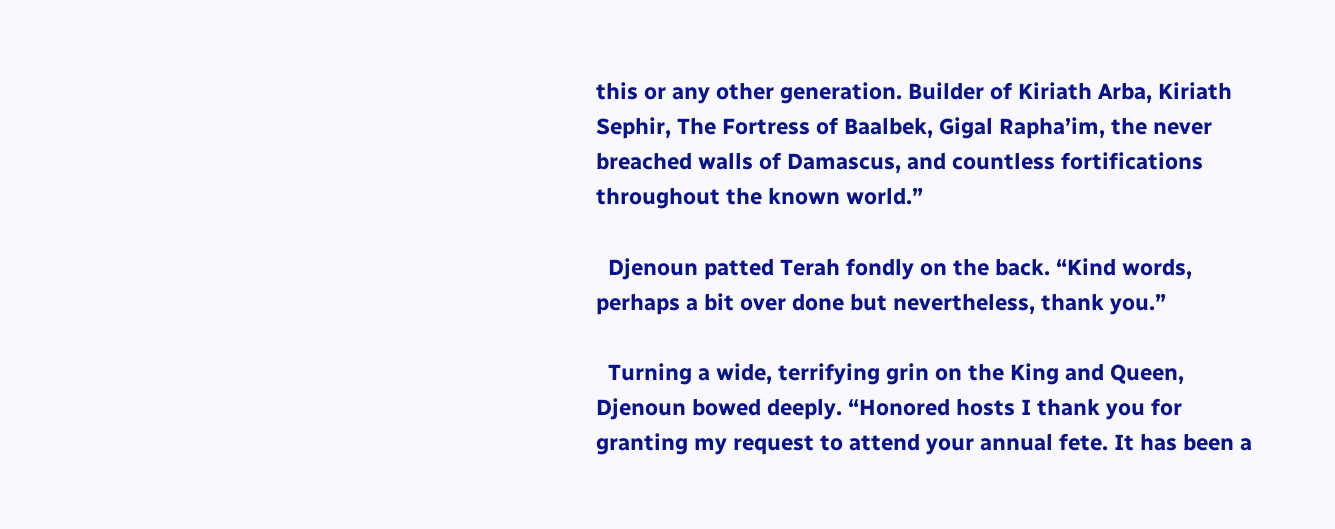this or any other generation. Builder of Kiriath Arba, Kiriath Sephir, The Fortress of Baalbek, Gigal Rapha’im, the never breached walls of Damascus, and countless fortifications throughout the known world.”

  Djenoun patted Terah fondly on the back. “Kind words, perhaps a bit over done but nevertheless, thank you.”

  Turning a wide, terrifying grin on the King and Queen, Djenoun bowed deeply. “Honored hosts I thank you for granting my request to attend your annual fete. It has been a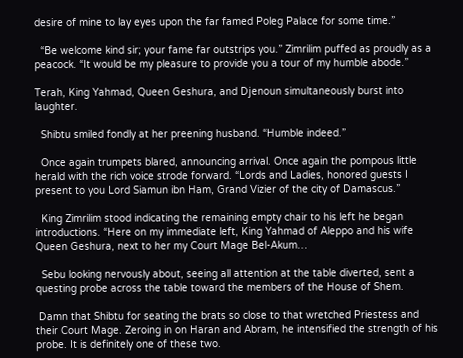desire of mine to lay eyes upon the far famed Poleg Palace for some time.”

  “Be welcome kind sir; your fame far outstrips you.” Zimrilim puffed as proudly as a peacock. “It would be my pleasure to provide you a tour of my humble abode.”

Terah, King Yahmad, Queen Geshura, and Djenoun simultaneously burst into laughter.

  Shibtu smiled fondly at her preening husband. “Humble indeed.”

  Once again trumpets blared, announcing arrival. Once again the pompous little herald with the rich voice strode forward. “Lords and Ladies, honored guests I present to you Lord Siamun ibn Ham, Grand Vizier of the city of Damascus.”

  King Zimrilim stood indicating the remaining empty chair to his left he began introductions. “Here on my immediate left, King Yahmad of Aleppo and his wife Queen Geshura, next to her my Court Mage Bel-Akum…

  Sebu looking nervously about, seeing all attention at the table diverted, sent a questing probe across the table toward the members of the House of Shem.

 Damn that Shibtu for seating the brats so close to that wretched Priestess and their Court Mage. Zeroing in on Haran and Abram, he intensified the strength of his probe. It is definitely one of these two.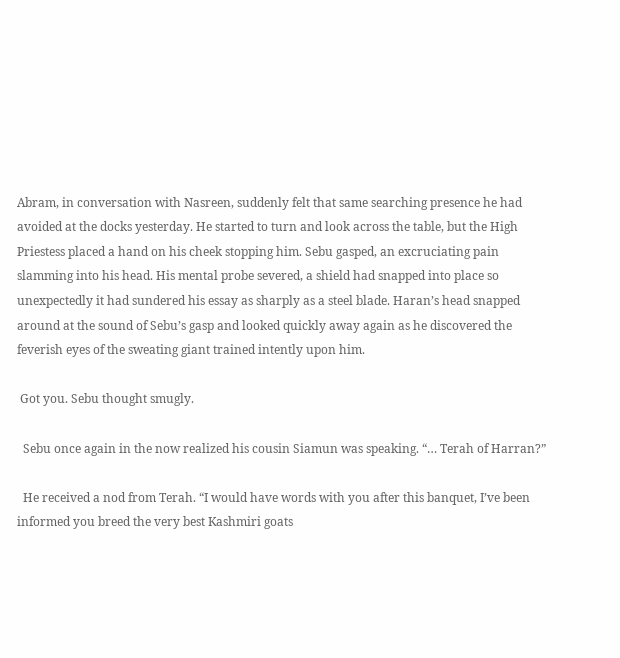Abram, in conversation with Nasreen, suddenly felt that same searching presence he had avoided at the docks yesterday. He started to turn and look across the table, but the High Priestess placed a hand on his cheek stopping him. Sebu gasped, an excruciating pain slamming into his head. His mental probe severed, a shield had snapped into place so unexpectedly it had sundered his essay as sharply as a steel blade. Haran’s head snapped around at the sound of Sebu’s gasp and looked quickly away again as he discovered the feverish eyes of the sweating giant trained intently upon him.

 Got you. Sebu thought smugly.

  Sebu once again in the now realized his cousin Siamun was speaking. “… Terah of Harran?”

  He received a nod from Terah. “I would have words with you after this banquet, I’ve been informed you breed the very best Kashmiri goats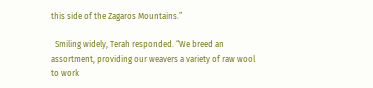this side of the Zagaros Mountains.”

  Smiling widely, Terah responded. “We breed an assortment, providing our weavers a variety of raw wool to work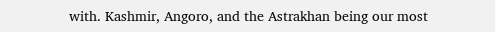with. Kashmir, Angoro, and the Astrakhan being our most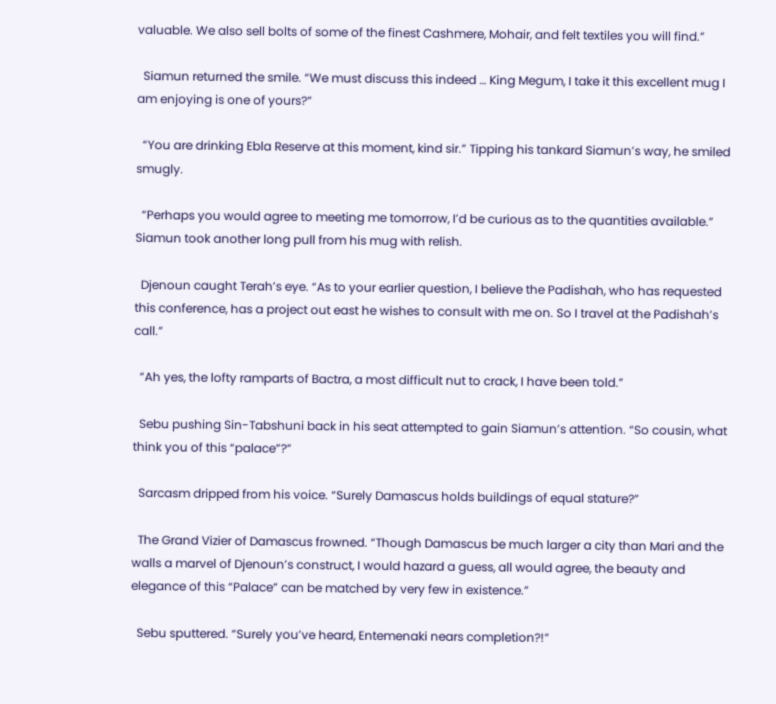valuable. We also sell bolts of some of the finest Cashmere, Mohair, and felt textiles you will find.”

  Siamun returned the smile. “We must discuss this indeed … King Megum, I take it this excellent mug I am enjoying is one of yours?”

  “You are drinking Ebla Reserve at this moment, kind sir.” Tipping his tankard Siamun’s way, he smiled smugly.

  “Perhaps you would agree to meeting me tomorrow, I’d be curious as to the quantities available.” Siamun took another long pull from his mug with relish.

  Djenoun caught Terah’s eye. “As to your earlier question, I believe the Padishah, who has requested this conference, has a project out east he wishes to consult with me on. So I travel at the Padishah’s call.”

  “Ah yes, the lofty ramparts of Bactra, a most difficult nut to crack, I have been told.”

  Sebu pushing Sin-Tabshuni back in his seat attempted to gain Siamun’s attention. “So cousin, what think you of this “palace”?”

  Sarcasm dripped from his voice. “Surely Damascus holds buildings of equal stature?”

  The Grand Vizier of Damascus frowned. “Though Damascus be much larger a city than Mari and the walls a marvel of Djenoun’s construct, I would hazard a guess, all would agree, the beauty and elegance of this “Palace” can be matched by very few in existence.”

  Sebu sputtered. “Surely you’ve heard, Entemenaki nears completion?!”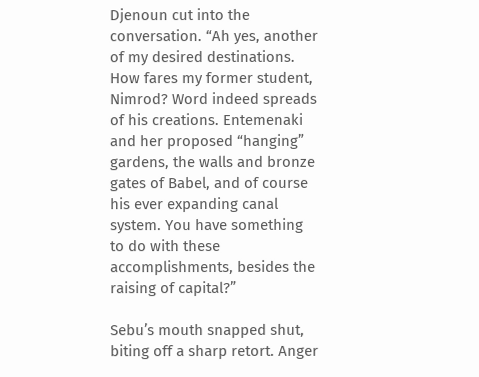Djenoun cut into the conversation. “Ah yes, another of my desired destinations. How fares my former student, Nimrod? Word indeed spreads of his creations. Entemenaki and her proposed “hanging” gardens, the walls and bronze gates of Babel, and of course his ever expanding canal system. You have something to do with these accomplishments, besides the raising of capital?”

Sebu’s mouth snapped shut, biting off a sharp retort. Anger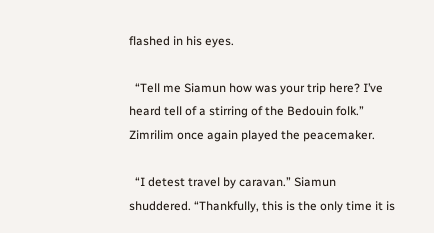flashed in his eyes.

  “Tell me Siamun how was your trip here? I’ve heard tell of a stirring of the Bedouin folk.” Zimrilim once again played the peacemaker.

  “I detest travel by caravan.” Siamun shuddered. “Thankfully, this is the only time it is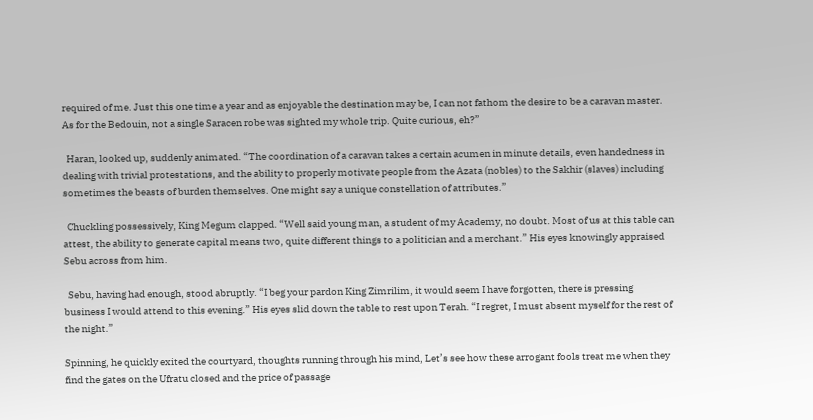required of me. Just this one time a year and as enjoyable the destination may be, I can not fathom the desire to be a caravan master. As for the Bedouin, not a single Saracen robe was sighted my whole trip. Quite curious, eh?”

  Haran, looked up, suddenly animated. “The coordination of a caravan takes a certain acumen in minute details, even handedness in dealing with trivial protestations, and the ability to properly motivate people from the Azata (nobles) to the Sakhir (slaves) including sometimes the beasts of burden themselves. One might say a unique constellation of attributes.”

  Chuckling possessively, King Megum clapped. “Well said young man, a student of my Academy, no doubt. Most of us at this table can attest, the ability to generate capital means two, quite different things to a politician and a merchant.” His eyes knowingly appraised Sebu across from him.

  Sebu, having had enough, stood abruptly. “I beg your pardon King Zimrilim, it would seem I have forgotten, there is pressing business I would attend to this evening.” His eyes slid down the table to rest upon Terah. “I regret, I must absent myself for the rest of the night.”

Spinning, he quickly exited the courtyard, thoughts running through his mind, Let’s see how these arrogant fools treat me when they find the gates on the Ufratu closed and the price of passage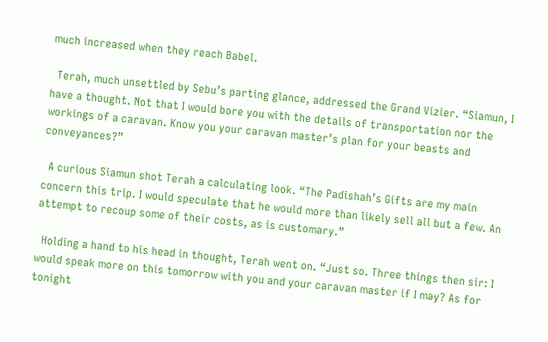much increased when they reach Babel.

  Terah, much unsettled by Sebu’s parting glance, addressed the Grand Vizier. “Siamun, I have a thought. Not that I would bore you with the details of transportation nor the workings of a caravan. Know you your caravan master’s plan for your beasts and conveyances?”

  A curious Siamun shot Terah a calculating look. “The Padishah’s Gifts are my main concern this trip. I would speculate that he would more than likely sell all but a few. An attempt to recoup some of their costs, as is customary.”

  Holding a hand to his head in thought, Terah went on. “Just so. Three things then sir: I would speak more on this tomorrow with you and your caravan master if I may? As for tonight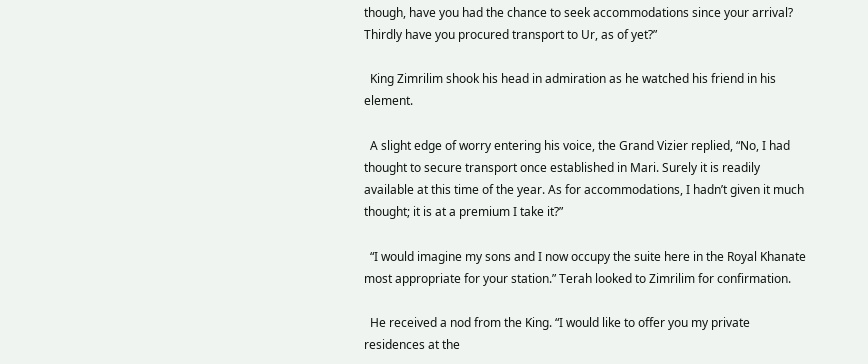though, have you had the chance to seek accommodations since your arrival? Thirdly have you procured transport to Ur, as of yet?”

  King Zimrilim shook his head in admiration as he watched his friend in his element.

  A slight edge of worry entering his voice, the Grand Vizier replied, “No, I had thought to secure transport once established in Mari. Surely it is readily available at this time of the year. As for accommodations, I hadn’t given it much thought; it is at a premium I take it?”

  “I would imagine my sons and I now occupy the suite here in the Royal Khanate most appropriate for your station.” Terah looked to Zimrilim for confirmation.

  He received a nod from the King. “I would like to offer you my private residences at the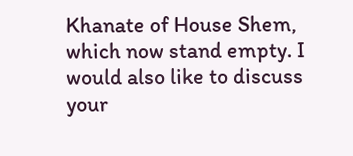Khanate of House Shem, which now stand empty. I would also like to discuss your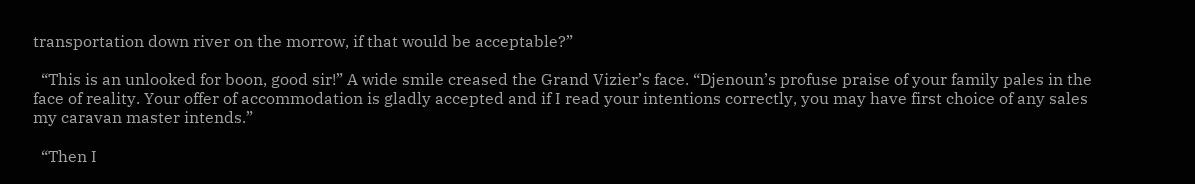transportation down river on the morrow, if that would be acceptable?”

  “This is an unlooked for boon, good sir!” A wide smile creased the Grand Vizier’s face. “Djenoun’s profuse praise of your family pales in the face of reality. Your offer of accommodation is gladly accepted and if I read your intentions correctly, you may have first choice of any sales my caravan master intends.”

  “Then I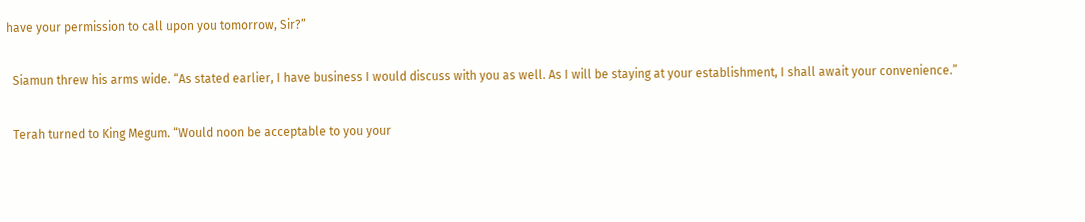have your permission to call upon you tomorrow, Sir?”

  Siamun threw his arms wide. “As stated earlier, I have business I would discuss with you as well. As I will be staying at your establishment, I shall await your convenience.”

  Terah turned to King Megum. “Would noon be acceptable to you your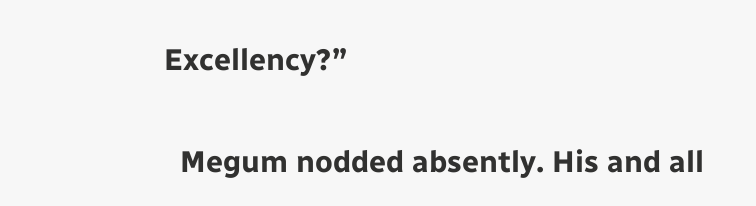Excellency?”

  Megum nodded absently. His and all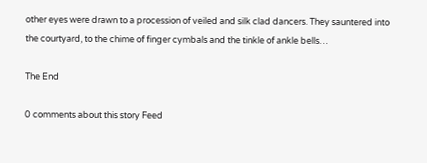other eyes were drawn to a procession of veiled and silk clad dancers. They sauntered into the courtyard, to the chime of finger cymbals and the tinkle of ankle bells…

The End

0 comments about this story Feed